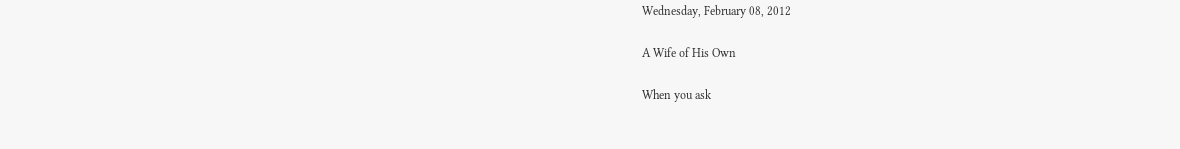Wednesday, February 08, 2012

A Wife of His Own

When you ask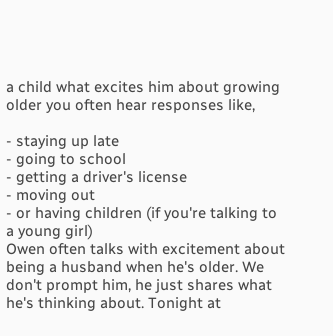a child what excites him about growing older you often hear responses like,

- staying up late
- going to school
- getting a driver's license
- moving out
- or having children (if you're talking to a young girl)
Owen often talks with excitement about being a husband when he's older. We don't prompt him, he just shares what he's thinking about. Tonight at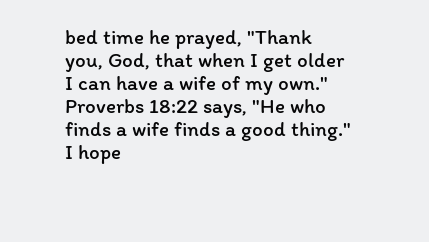bed time he prayed, "Thank you, God, that when I get older I can have a wife of my own."
Proverbs 18:22 says, "He who finds a wife finds a good thing." I hope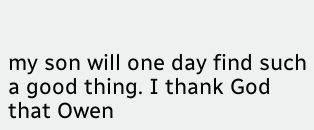my son will one day find such a good thing. I thank God that Owen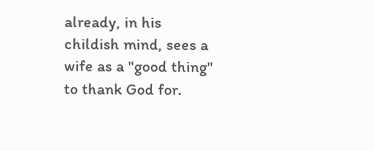already, in his childish mind, sees a wife as a "good thing" to thank God for.